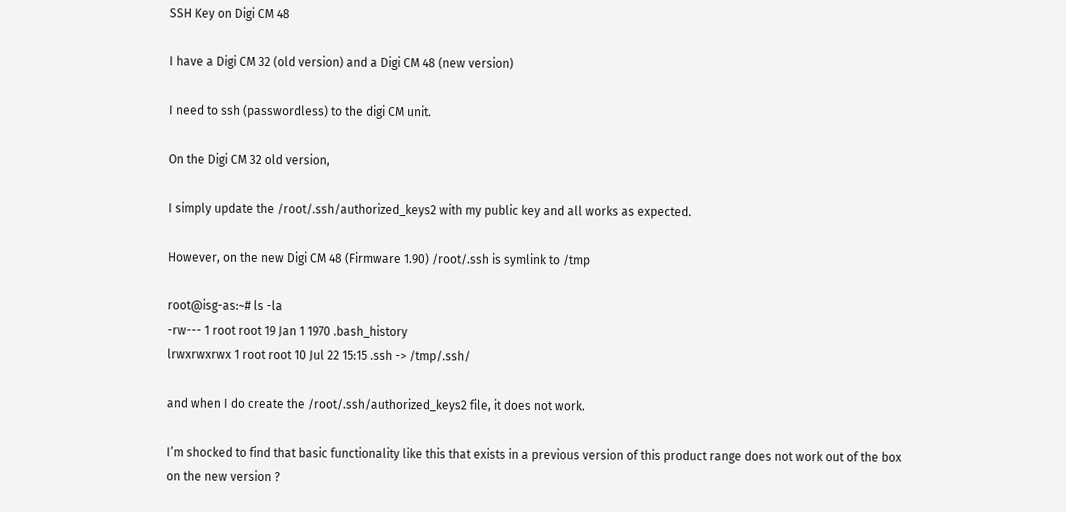SSH Key on Digi CM 48

I have a Digi CM 32 (old version) and a Digi CM 48 (new version)

I need to ssh (passwordless) to the digi CM unit.

On the Digi CM 32 old version,

I simply update the /root/.ssh/authorized_keys2 with my public key and all works as expected.

However, on the new Digi CM 48 (Firmware 1.90) /root/.ssh is symlink to /tmp

root@isg-as:~# ls -la
-rw--- 1 root root 19 Jan 1 1970 .bash_history
lrwxrwxrwx 1 root root 10 Jul 22 15:15 .ssh -> /tmp/.ssh/

and when I do create the /root/.ssh/authorized_keys2 file, it does not work.

I’m shocked to find that basic functionality like this that exists in a previous version of this product range does not work out of the box on the new version ?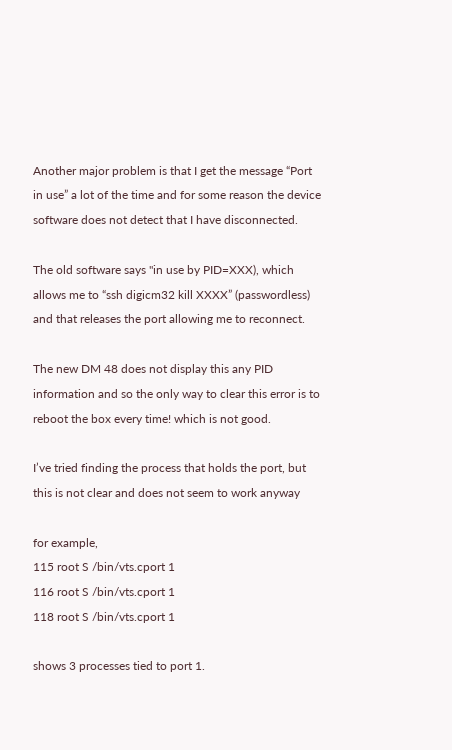Another major problem is that I get the message “Port in use” a lot of the time and for some reason the device software does not detect that I have disconnected.

The old software says "in use by PID=XXX), which allows me to “ssh digicm32 kill XXXX” (passwordless) and that releases the port allowing me to reconnect.

The new DM 48 does not display this any PID information and so the only way to clear this error is to reboot the box every time! which is not good.

I’ve tried finding the process that holds the port, but this is not clear and does not seem to work anyway

for example,
115 root S /bin/vts.cport 1
116 root S /bin/vts.cport 1
118 root S /bin/vts.cport 1

shows 3 processes tied to port 1.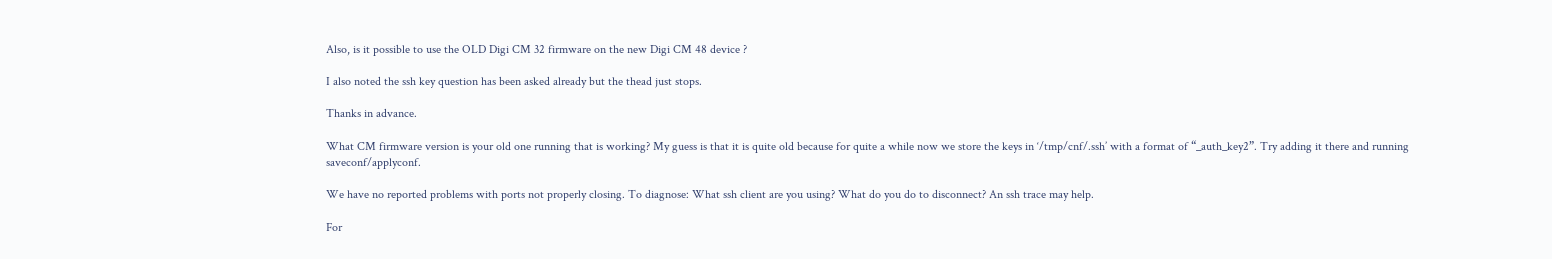Also, is it possible to use the OLD Digi CM 32 firmware on the new Digi CM 48 device ?

I also noted the ssh key question has been asked already but the thead just stops.

Thanks in advance.

What CM firmware version is your old one running that is working? My guess is that it is quite old because for quite a while now we store the keys in ‘/tmp/cnf/.ssh’ with a format of “_auth_key2”. Try adding it there and running saveconf/applyconf.

We have no reported problems with ports not properly closing. To diagnose: What ssh client are you using? What do you do to disconnect? An ssh trace may help.

For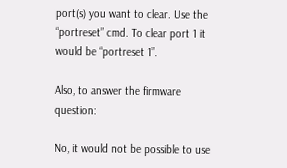port(s) you want to clear. Use the “portreset” cmd. To clear port 1 it would be “portreset 1”.

Also, to answer the firmware question:

No, it would not be possible to use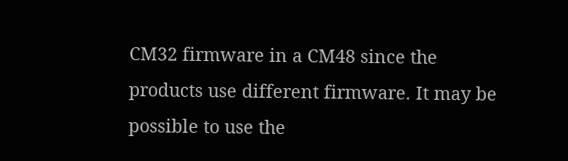CM32 firmware in a CM48 since the products use different firmware. It may be possible to use the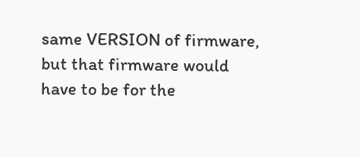same VERSION of firmware, but that firmware would have to be for the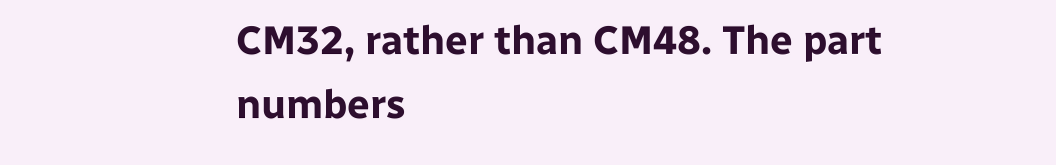CM32, rather than CM48. The part numbers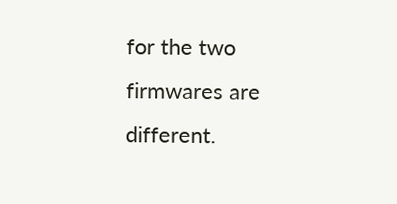for the two firmwares are different.